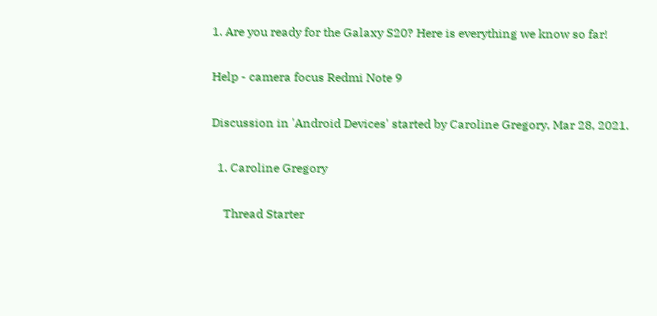1. Are you ready for the Galaxy S20? Here is everything we know so far!

Help - camera focus Redmi Note 9

Discussion in 'Android Devices' started by Caroline Gregory, Mar 28, 2021.

  1. Caroline Gregory

    Thread Starter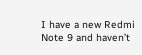I have a new Redmi Note 9 and haven’t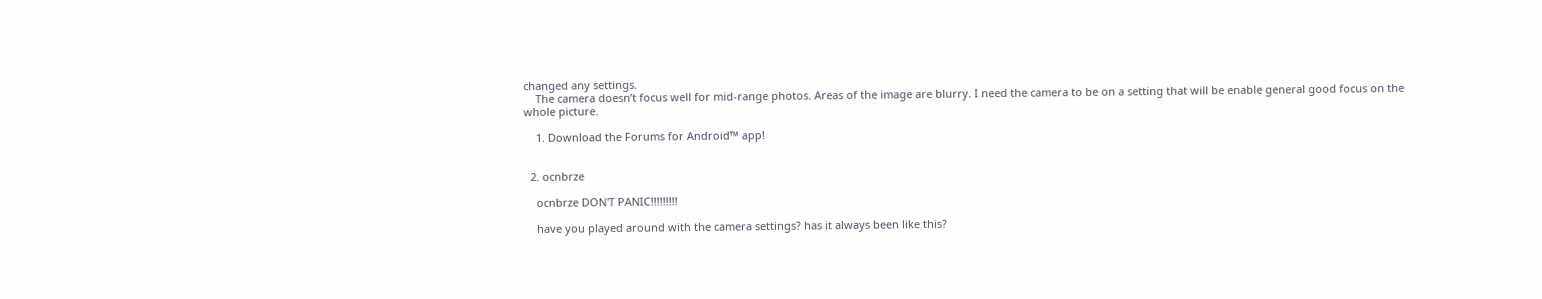changed any settings.
    The camera doesn’t focus well for mid-range photos. Areas of the image are blurry. I need the camera to be on a setting that will be enable general good focus on the whole picture.

    1. Download the Forums for Android™ app!


  2. ocnbrze

    ocnbrze DON'T PANIC!!!!!!!!!

    have you played around with the camera settings? has it always been like this?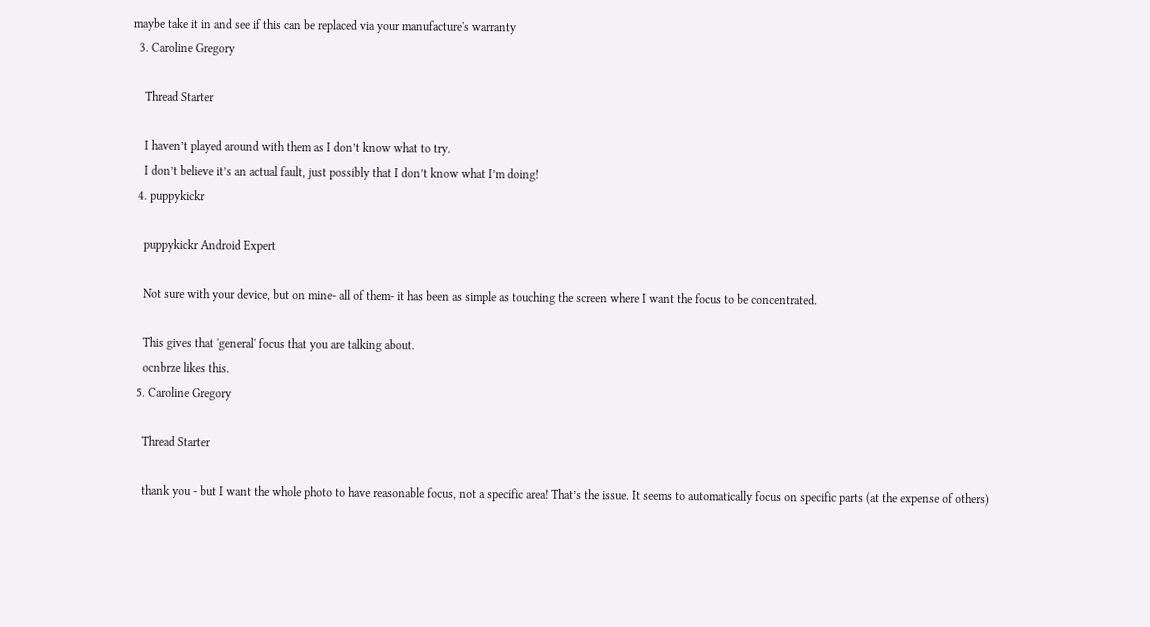maybe take it in and see if this can be replaced via your manufacture's warranty
  3. Caroline Gregory

    Thread Starter

    I haven’t played around with them as I don’t know what to try.
    I don’t believe it’s an actual fault, just possibly that I don’t know what I’m doing!
  4. puppykickr

    puppykickr Android Expert

    Not sure with your device, but on mine- all of them- it has been as simple as touching the screen where I want the focus to be concentrated.

    This gives that 'general' focus that you are talking about.
    ocnbrze likes this.
  5. Caroline Gregory

    Thread Starter

    thank you - but I want the whole photo to have reasonable focus, not a specific area! That’s the issue. It seems to automatically focus on specific parts (at the expense of others)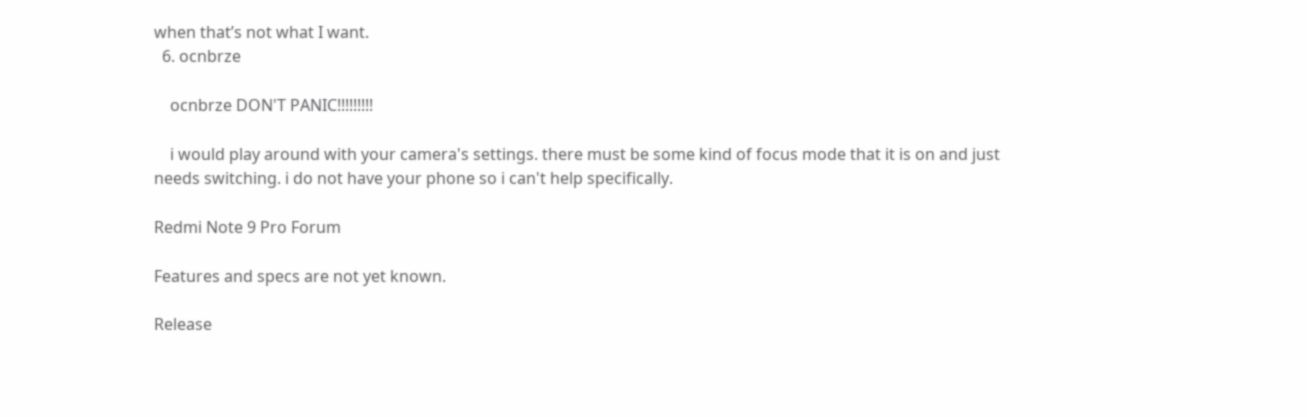when that’s not what I want.
  6. ocnbrze

    ocnbrze DON'T PANIC!!!!!!!!!

    i would play around with your camera's settings. there must be some kind of focus mode that it is on and just needs switching. i do not have your phone so i can't help specifically.

Redmi Note 9 Pro Forum

Features and specs are not yet known.

Release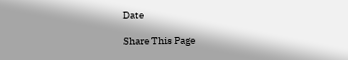Date

Share This Page